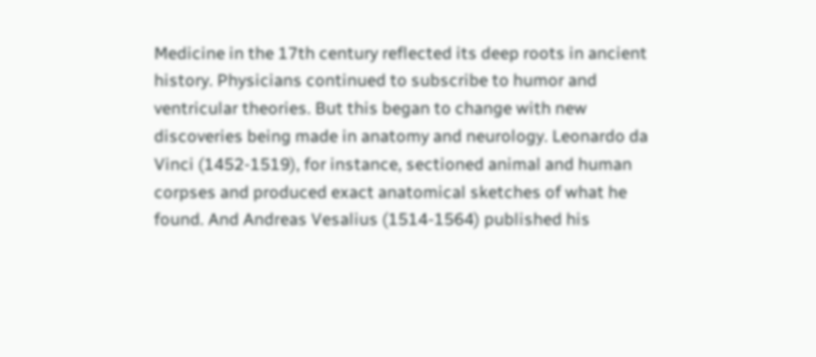Medicine in the 17th century reflected its deep roots in ancient history. Physicians continued to subscribe to humor and ventricular theories. But this began to change with new discoveries being made in anatomy and neurology. Leonardo da Vinci (1452-1519), for instance, sectioned animal and human corpses and produced exact anatomical sketches of what he found. And Andreas Vesalius (1514-1564) published his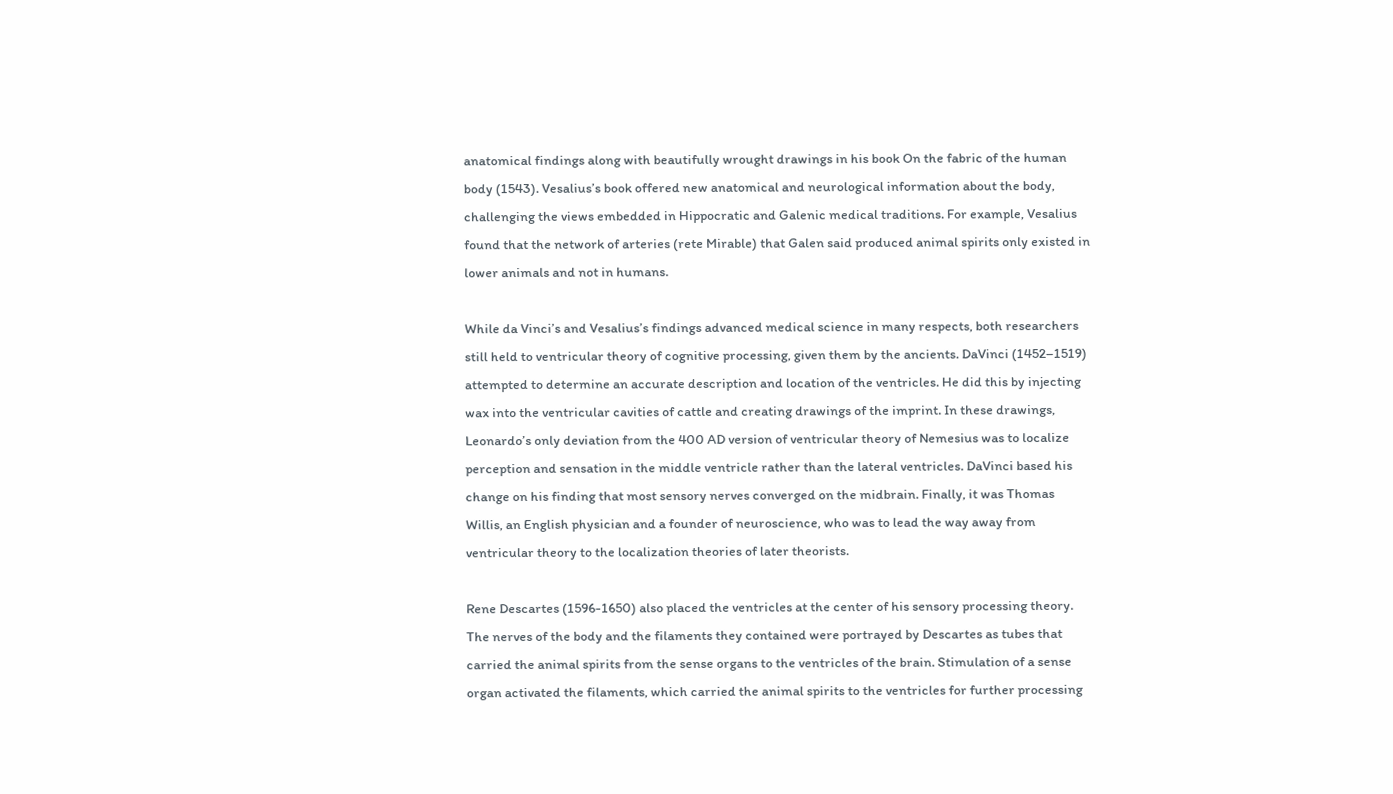anatomical findings along with beautifully wrought drawings in his book On the fabric of the human body (1543). Vesalius’s book offered new anatomical and neurological information about the body, challenging the views embedded in Hippocratic and Galenic medical traditions. For example, Vesalius found that the network of arteries (rete Mirable) that Galen said produced animal spirits only existed in lower animals and not in humans.

While da Vinci’s and Vesalius’s findings advanced medical science in many respects, both researchers still held to ventricular theory of cognitive processing, given them by the ancients. DaVinci (1452–1519) attempted to determine an accurate description and location of the ventricles. He did this by injecting wax into the ventricular cavities of cattle and creating drawings of the imprint. In these drawings, Leonardo’s only deviation from the 400 AD version of ventricular theory of Nemesius was to localize perception and sensation in the middle ventricle rather than the lateral ventricles. DaVinci based his change on his finding that most sensory nerves converged on the midbrain. Finally, it was Thomas Willis, an English physician and a founder of neuroscience, who was to lead the way away from ventricular theory to the localization theories of later theorists.

Rene Descartes (1596-1650) also placed the ventricles at the center of his sensory processing theory. The nerves of the body and the filaments they contained were portrayed by Descartes as tubes that carried the animal spirits from the sense organs to the ventricles of the brain. Stimulation of a sense organ activated the filaments, which carried the animal spirits to the ventricles for further processing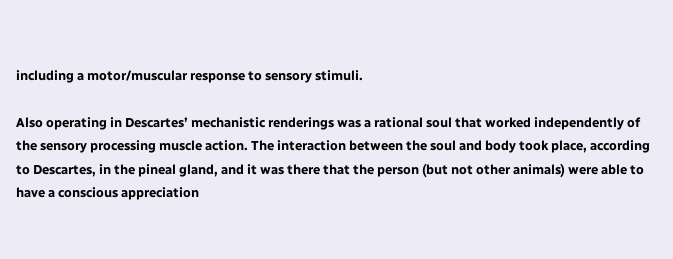including a motor/muscular response to sensory stimuli.

Also operating in Descartes’ mechanistic renderings was a rational soul that worked independently of the sensory processing muscle action. The interaction between the soul and body took place, according to Descartes, in the pineal gland, and it was there that the person (but not other animals) were able to have a conscious appreciation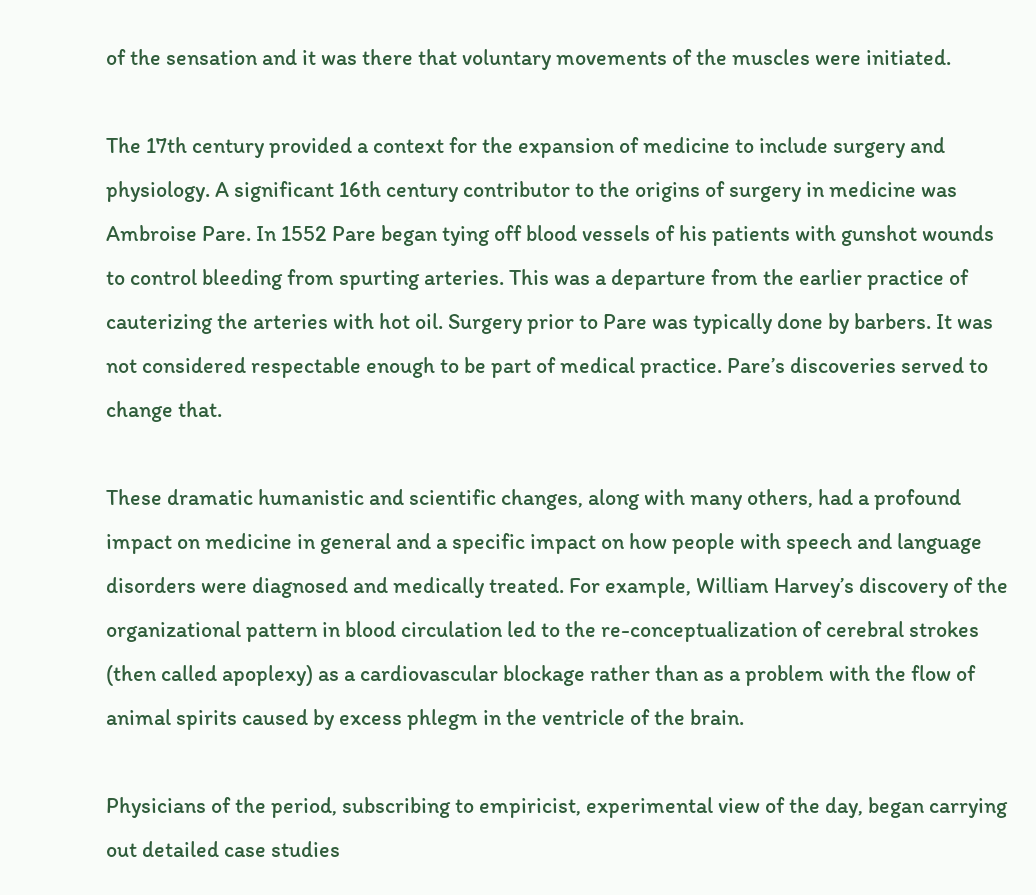of the sensation and it was there that voluntary movements of the muscles were initiated.

The 17th century provided a context for the expansion of medicine to include surgery and physiology. A significant 16th century contributor to the origins of surgery in medicine was Ambroise Pare. In 1552 Pare began tying off blood vessels of his patients with gunshot wounds to control bleeding from spurting arteries. This was a departure from the earlier practice of cauterizing the arteries with hot oil. Surgery prior to Pare was typically done by barbers. It was not considered respectable enough to be part of medical practice. Pare’s discoveries served to change that.

These dramatic humanistic and scientific changes, along with many others, had a profound impact on medicine in general and a specific impact on how people with speech and language disorders were diagnosed and medically treated. For example, William Harvey’s discovery of the organizational pattern in blood circulation led to the re-conceptualization of cerebral strokes (then called apoplexy) as a cardiovascular blockage rather than as a problem with the flow of animal spirits caused by excess phlegm in the ventricle of the brain.

Physicians of the period, subscribing to empiricist, experimental view of the day, began carrying out detailed case studies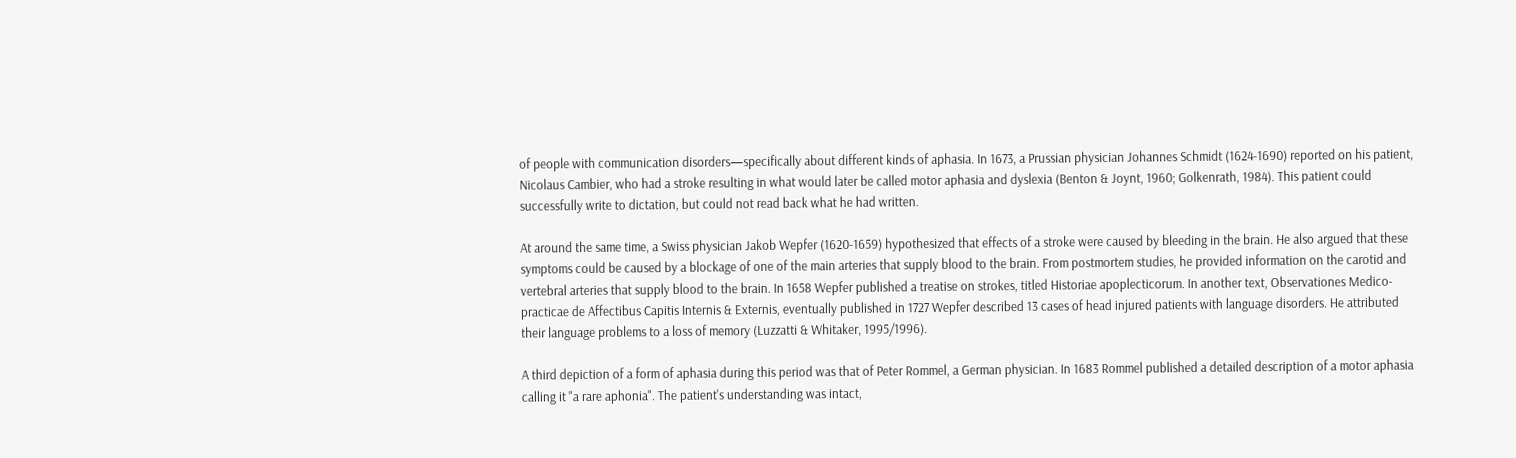of people with communication disorders—specifically about different kinds of aphasia. In 1673, a Prussian physician Johannes Schmidt (1624-1690) reported on his patient, Nicolaus Cambier, who had a stroke resulting in what would later be called motor aphasia and dyslexia (Benton & Joynt, 1960; Golkenrath, 1984). This patient could successfully write to dictation, but could not read back what he had written.

At around the same time, a Swiss physician Jakob Wepfer (1620-1659) hypothesized that effects of a stroke were caused by bleeding in the brain. He also argued that these symptoms could be caused by a blockage of one of the main arteries that supply blood to the brain. From postmortem studies, he provided information on the carotid and vertebral arteries that supply blood to the brain. In 1658 Wepfer published a treatise on strokes, titled Historiae apoplecticorum. In another text, Observationes Medico-practicae de Affectibus Capitis Internis & Externis, eventually published in 1727 Wepfer described 13 cases of head injured patients with language disorders. He attributed their language problems to a loss of memory (Luzzatti & Whitaker, 1995/1996).

A third depiction of a form of aphasia during this period was that of Peter Rommel, a German physician. In 1683 Rommel published a detailed description of a motor aphasia calling it "a rare aphonia". The patient's understanding was intact,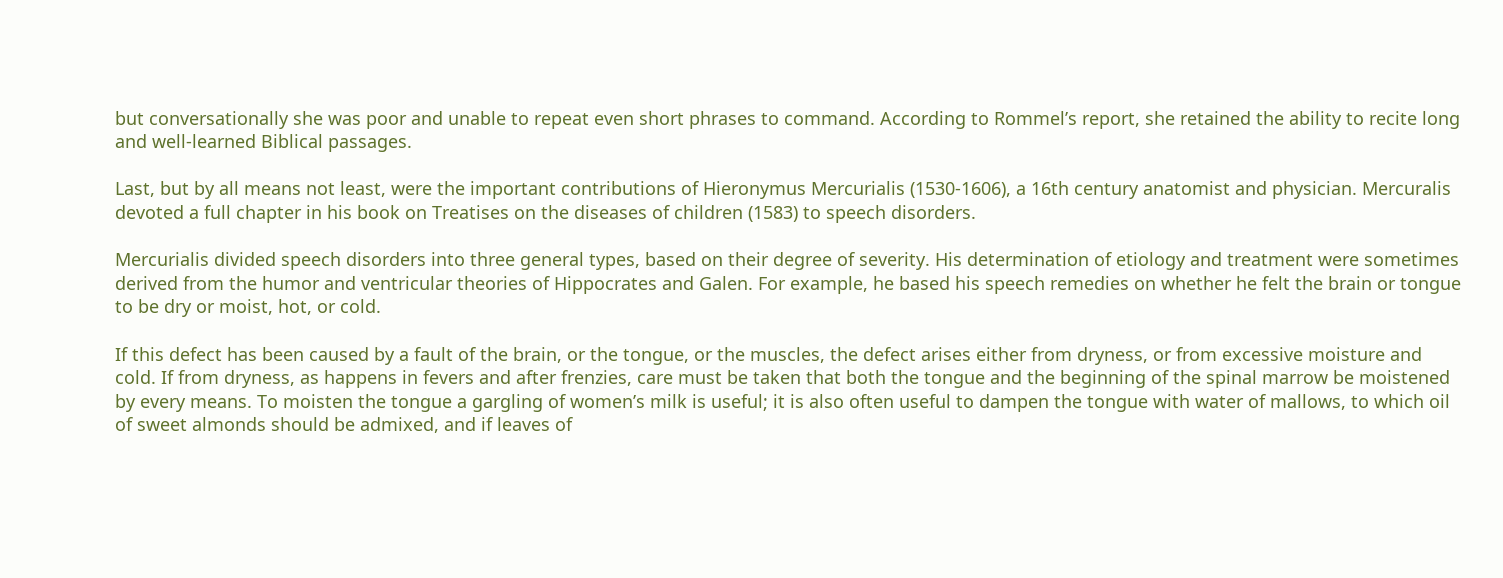but conversationally she was poor and unable to repeat even short phrases to command. According to Rommel’s report, she retained the ability to recite long and well-learned Biblical passages.

Last, but by all means not least, were the important contributions of Hieronymus Mercurialis (1530-1606), a 16th century anatomist and physician. Mercuralis devoted a full chapter in his book on Treatises on the diseases of children (1583) to speech disorders.

Mercurialis divided speech disorders into three general types, based on their degree of severity. His determination of etiology and treatment were sometimes derived from the humor and ventricular theories of Hippocrates and Galen. For example, he based his speech remedies on whether he felt the brain or tongue to be dry or moist, hot, or cold.

If this defect has been caused by a fault of the brain, or the tongue, or the muscles, the defect arises either from dryness, or from excessive moisture and cold. If from dryness, as happens in fevers and after frenzies, care must be taken that both the tongue and the beginning of the spinal marrow be moistened by every means. To moisten the tongue a gargling of women’s milk is useful; it is also often useful to dampen the tongue with water of mallows, to which oil of sweet almonds should be admixed, and if leaves of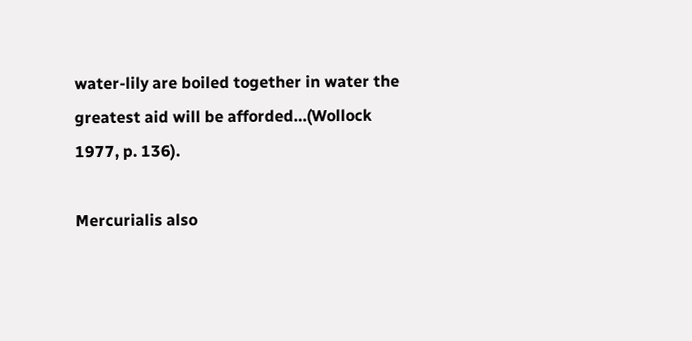water-lily are boiled together in water the greatest aid will be afforded…(Wollock 1977, p. 136).

Mercurialis also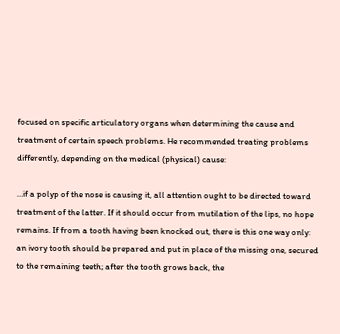focused on specific articulatory organs when determining the cause and treatment of certain speech problems. He recommended treating problems differently, depending on the medical (physical) cause:

…if a polyp of the nose is causing it, all attention ought to be directed toward treatment of the latter. If it should occur from mutilation of the lips, no hope remains. If from a tooth having been knocked out, there is this one way only: an ivory tooth should be prepared and put in place of the missing one, secured to the remaining teeth; after the tooth grows back, the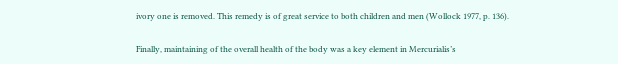ivory one is removed. This remedy is of great service to both children and men (Wollock 1977, p. 136).

Finally, maintaining of the overall health of the body was a key element in Mercurialis’s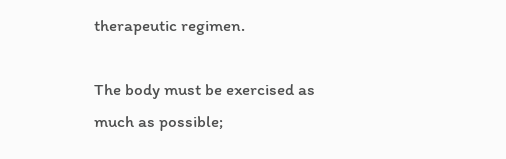therapeutic regimen.

The body must be exercised as much as possible;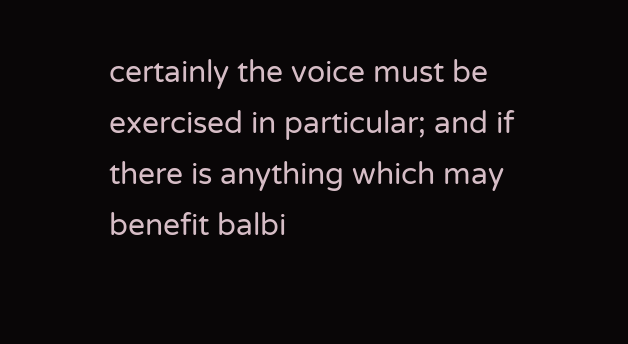certainly the voice must be exercised in particular; and if there is anything which may benefit balbi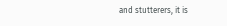and stutterers, it is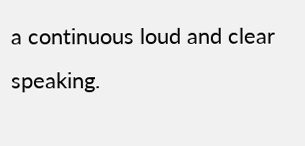a continuous loud and clear speaking.